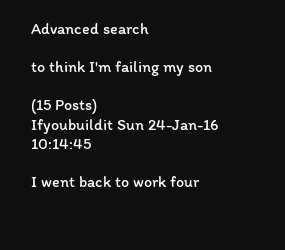Advanced search

to think I'm failing my son

(15 Posts)
Ifyoubuildit Sun 24-Jan-16 10:14:45

I went back to work four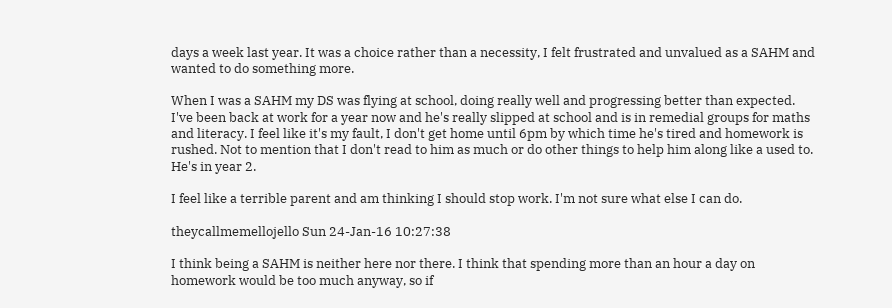days a week last year. It was a choice rather than a necessity, I felt frustrated and unvalued as a SAHM and wanted to do something more.

When I was a SAHM my DS was flying at school, doing really well and progressing better than expected. I've been back at work for a year now and he's really slipped at school and is in remedial groups for maths and literacy. I feel like it's my fault, I don't get home until 6pm by which time he's tired and homework is rushed. Not to mention that I don't read to him as much or do other things to help him along like a used to. He's in year 2.

I feel like a terrible parent and am thinking I should stop work. I'm not sure what else I can do.

theycallmemellojello Sun 24-Jan-16 10:27:38

I think being a SAHM is neither here nor there. I think that spending more than an hour a day on homework would be too much anyway, so if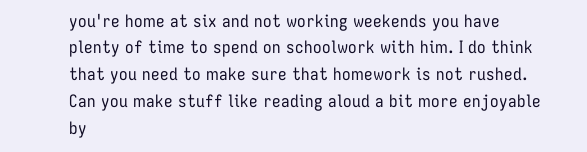you're home at six and not working weekends you have plenty of time to spend on schoolwork with him. I do think that you need to make sure that homework is not rushed. Can you make stuff like reading aloud a bit more enjoyable by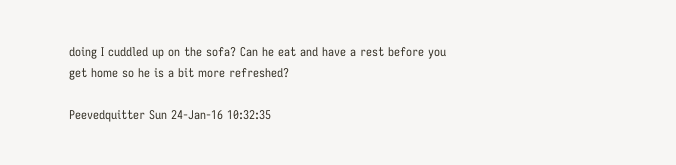doing I cuddled up on the sofa? Can he eat and have a rest before you get home so he is a bit more refreshed?

Peevedquitter Sun 24-Jan-16 10:32:35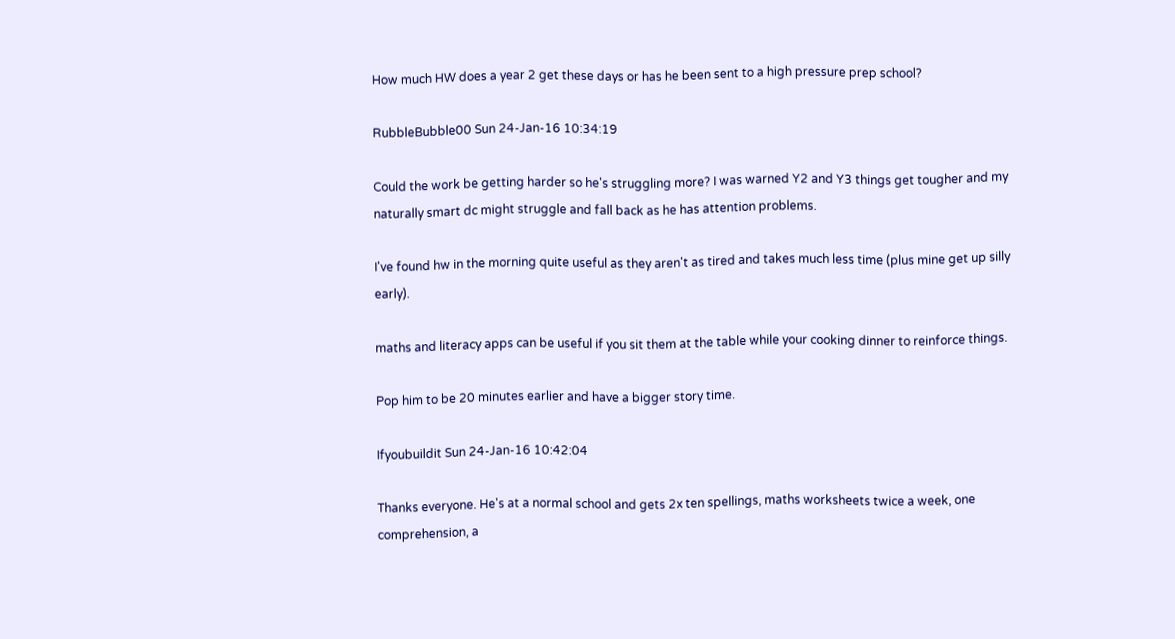How much HW does a year 2 get these days or has he been sent to a high pressure prep school?

RubbleBubble00 Sun 24-Jan-16 10:34:19

Could the work be getting harder so he's struggling more? I was warned Y2 and Y3 things get tougher and my naturally smart dc might struggle and fall back as he has attention problems.

I've found hw in the morning quite useful as they aren't as tired and takes much less time (plus mine get up silly early).

maths and literacy apps can be useful if you sit them at the table while your cooking dinner to reinforce things.

Pop him to be 20 minutes earlier and have a bigger story time.

Ifyoubuildit Sun 24-Jan-16 10:42:04

Thanks everyone. He's at a normal school and gets 2x ten spellings, maths worksheets twice a week, one comprehension, a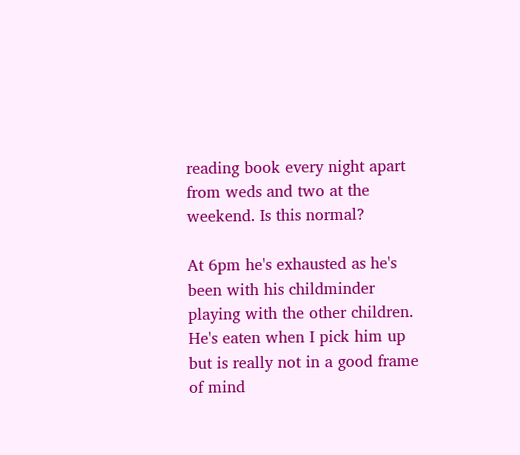reading book every night apart from weds and two at the weekend. Is this normal?

At 6pm he's exhausted as he's been with his childminder playing with the other children. He's eaten when I pick him up but is really not in a good frame of mind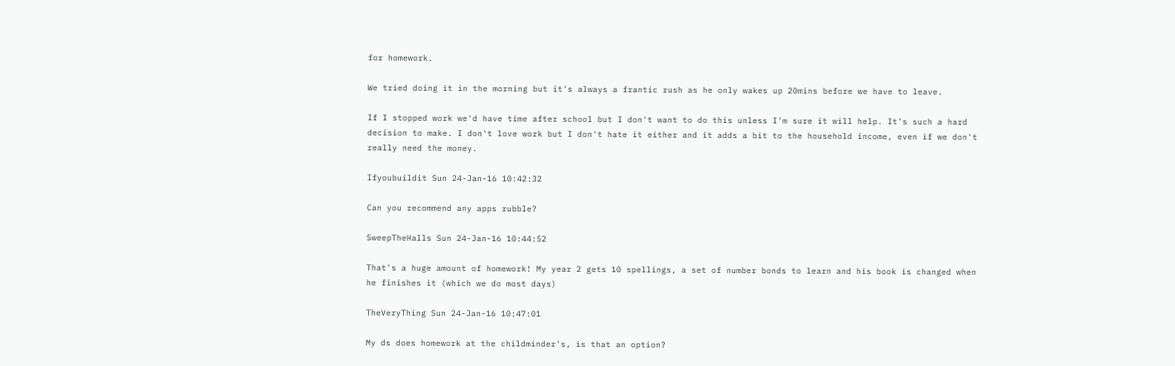for homework.

We tried doing it in the morning but it's always a frantic rush as he only wakes up 20mins before we have to leave.

If I stopped work we'd have time after school but I don't want to do this unless I'm sure it will help. It's such a hard decision to make. I don't love work but I don't hate it either and it adds a bit to the household income, even if we don't really need the money.

Ifyoubuildit Sun 24-Jan-16 10:42:32

Can you recommend any apps rubble?

SweepTheHalls Sun 24-Jan-16 10:44:52

That's a huge amount of homework! My year 2 gets 10 spellings, a set of number bonds to learn and his book is changed when he finishes it (which we do most days)

TheVeryThing Sun 24-Jan-16 10:47:01

My ds does homework at the childminder's, is that an option?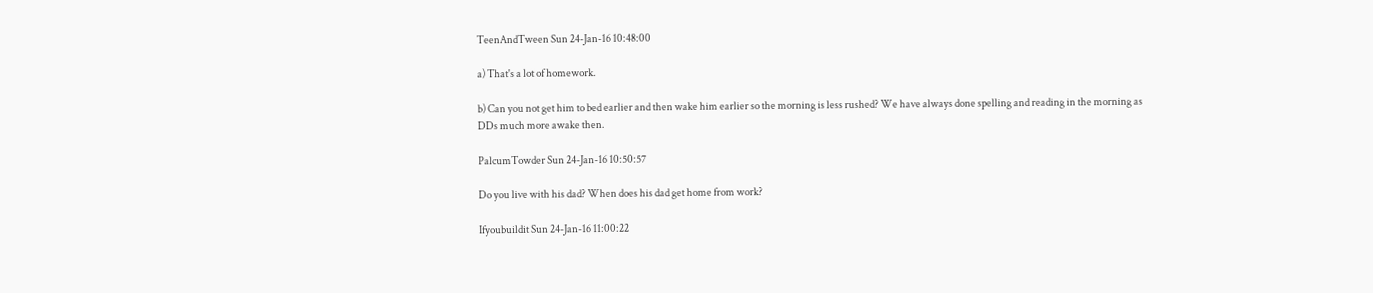TeenAndTween Sun 24-Jan-16 10:48:00

a) That's a lot of homework.

b) Can you not get him to bed earlier and then wake him earlier so the morning is less rushed? We have always done spelling and reading in the morning as DDs much more awake then.

PalcumTowder Sun 24-Jan-16 10:50:57

Do you live with his dad? When does his dad get home from work?

Ifyoubuildit Sun 24-Jan-16 11:00:22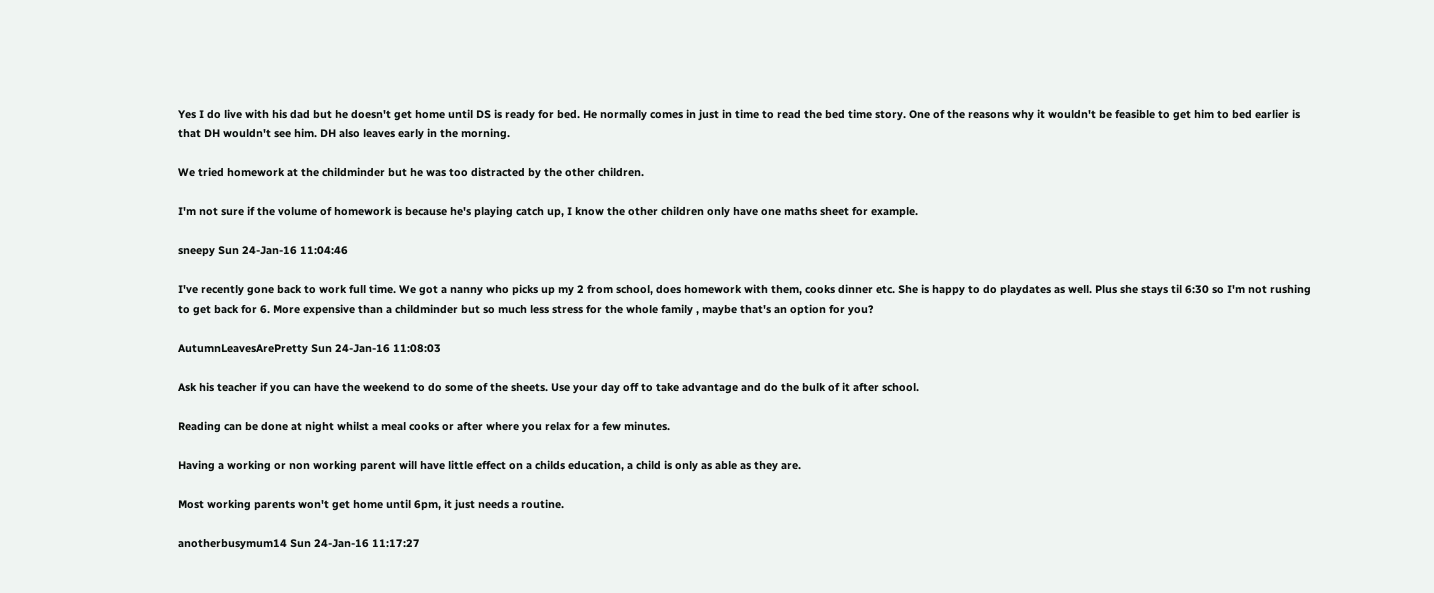Yes I do live with his dad but he doesn't get home until DS is ready for bed. He normally comes in just in time to read the bed time story. One of the reasons why it wouldn't be feasible to get him to bed earlier is that DH wouldn't see him. DH also leaves early in the morning.

We tried homework at the childminder but he was too distracted by the other children.

I'm not sure if the volume of homework is because he's playing catch up, I know the other children only have one maths sheet for example.

sneepy Sun 24-Jan-16 11:04:46

I've recently gone back to work full time. We got a nanny who picks up my 2 from school, does homework with them, cooks dinner etc. She is happy to do playdates as well. Plus she stays til 6:30 so I'm not rushing to get back for 6. More expensive than a childminder but so much less stress for the whole family , maybe that's an option for you?

AutumnLeavesArePretty Sun 24-Jan-16 11:08:03

Ask his teacher if you can have the weekend to do some of the sheets. Use your day off to take advantage and do the bulk of it after school.

Reading can be done at night whilst a meal cooks or after where you relax for a few minutes.

Having a working or non working parent will have little effect on a childs education, a child is only as able as they are.

Most working parents won't get home until 6pm, it just needs a routine.

anotherbusymum14 Sun 24-Jan-16 11:17:27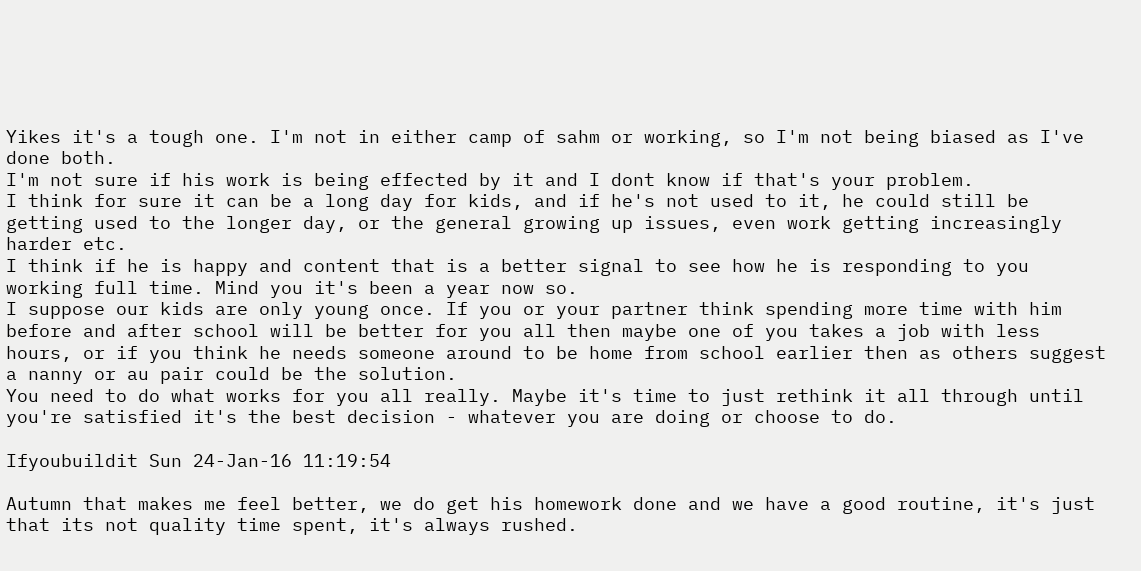Yikes it's a tough one. I'm not in either camp of sahm or working, so I'm not being biased as I've done both.
I'm not sure if his work is being effected by it and I dont know if that's your problem.
I think for sure it can be a long day for kids, and if he's not used to it, he could still be getting used to the longer day, or the general growing up issues, even work getting increasingly harder etc.
I think if he is happy and content that is a better signal to see how he is responding to you working full time. Mind you it's been a year now so.
I suppose our kids are only young once. If you or your partner think spending more time with him before and after school will be better for you all then maybe one of you takes a job with less hours, or if you think he needs someone around to be home from school earlier then as others suggest a nanny or au pair could be the solution.
You need to do what works for you all really. Maybe it's time to just rethink it all through until you're satisfied it's the best decision - whatever you are doing or choose to do.

Ifyoubuildit Sun 24-Jan-16 11:19:54

Autumn that makes me feel better, we do get his homework done and we have a good routine, it's just that its not quality time spent, it's always rushed.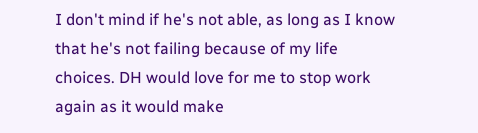I don't mind if he's not able, as long as I know that he's not failing because of my life choices. DH would love for me to stop work again as it would make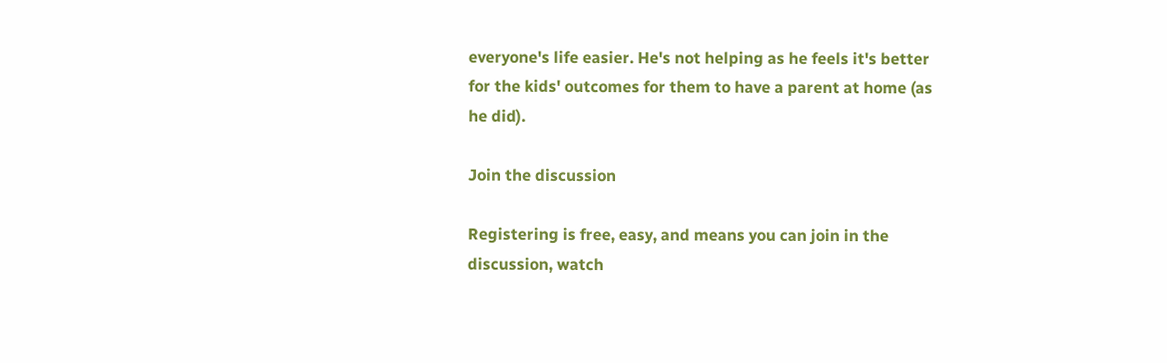everyone's life easier. He's not helping as he feels it's better for the kids' outcomes for them to have a parent at home (as he did).

Join the discussion

Registering is free, easy, and means you can join in the discussion, watch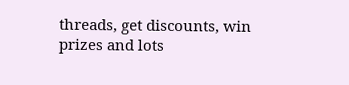threads, get discounts, win prizes and lots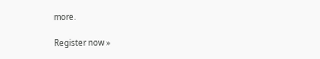more.

Register now »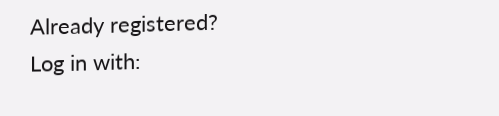Already registered? Log in with: